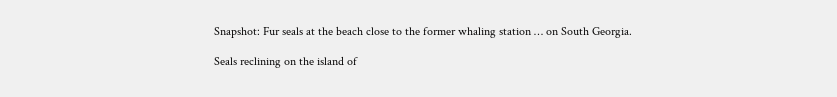Snapshot: Fur seals at the beach close to the former whaling station … on South Georgia.

Seals reclining on the island of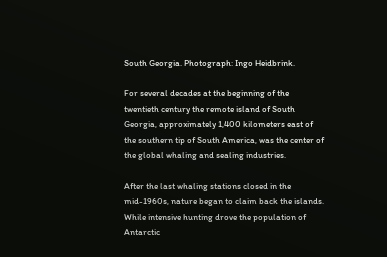South Georgia. Photograph: Ingo Heidbrink.

For several decades at the beginning of the twentieth century the remote island of South Georgia, approximately 1,400 kilometers east of the southern tip of South America, was the center of the global whaling and sealing industries.

After the last whaling stations closed in the mid-1960s, nature began to claim back the islands. While intensive hunting drove the population of Antarctic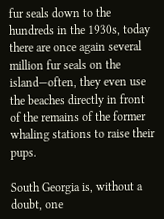fur seals down to the hundreds in the 1930s, today there are once again several million fur seals on the island—often, they even use the beaches directly in front of the remains of the former whaling stations to raise their pups.

South Georgia is, without a doubt, one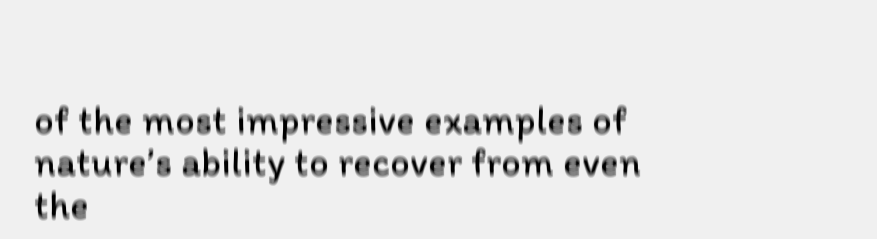of the most impressive examples of nature’s ability to recover from even the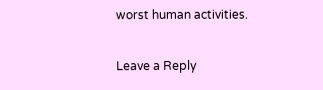worst human activities.

Leave a Reply